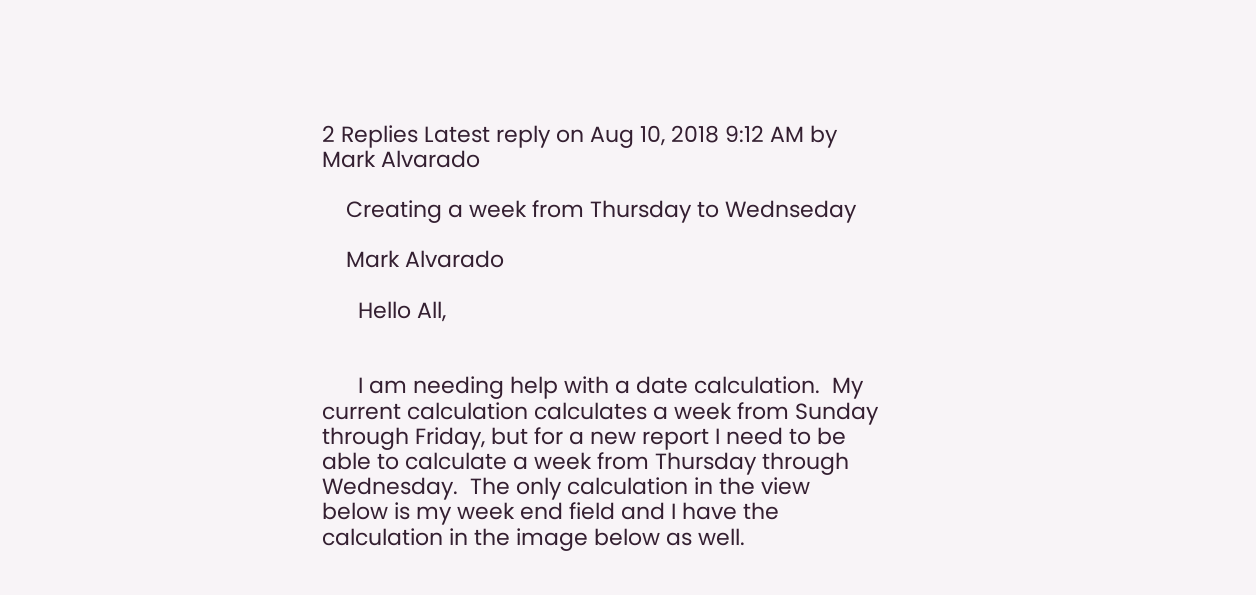2 Replies Latest reply on Aug 10, 2018 9:12 AM by Mark Alvarado

    Creating a week from Thursday to Wednseday

    Mark Alvarado

      Hello All,


      I am needing help with a date calculation.  My current calculation calculates a week from Sunday through Friday, but for a new report I need to be able to calculate a week from Thursday through Wednesday.  The only calculation in the view below is my week end field and I have the calculation in the image below as well.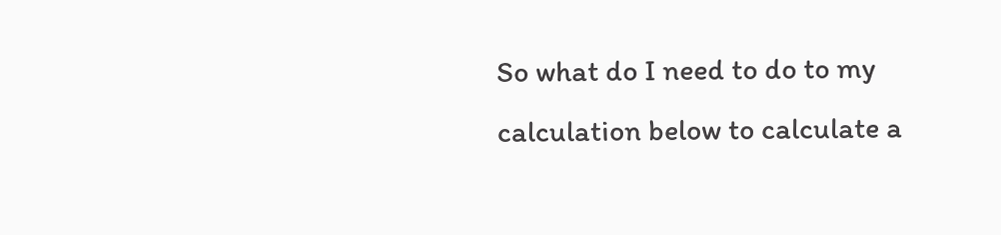So what do I need to do to my calculation below to calculate a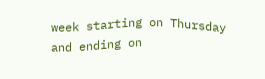week starting on Thursday and ending on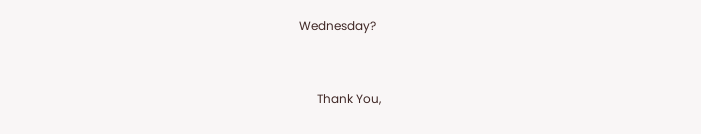Wednesday?


      Thank You,